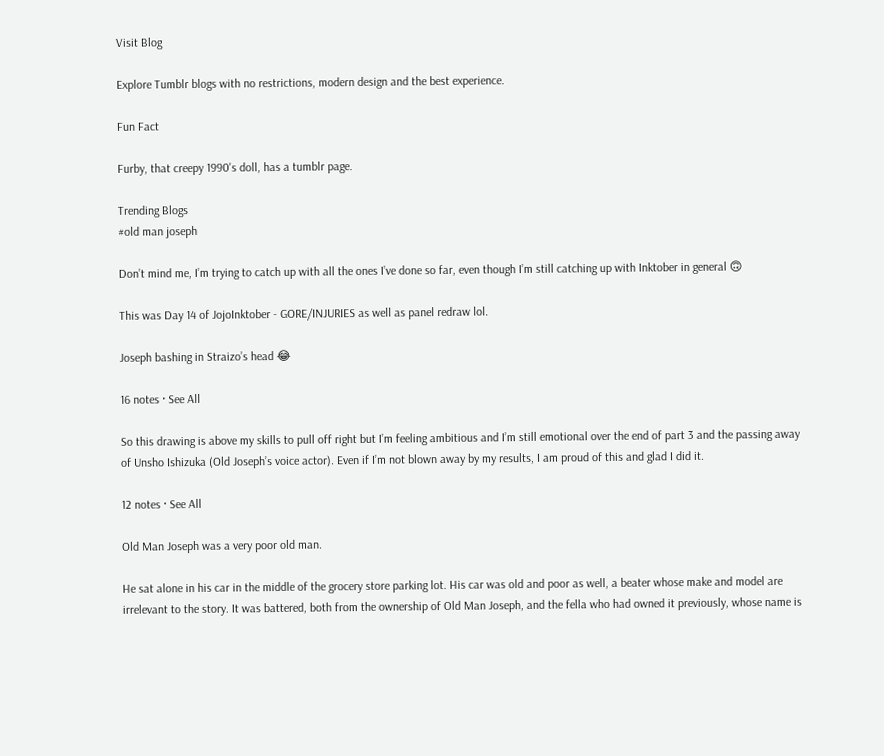Visit Blog

Explore Tumblr blogs with no restrictions, modern design and the best experience.

Fun Fact

Furby, that creepy 1990's doll, has a tumblr page.

Trending Blogs
#old man joseph

Don’t mind me, I’m trying to catch up with all the ones I’ve done so far, even though I’m still catching up with Inktober in general 🙃

This was Day 14 of JojoInktober - GORE/INJURIES as well as panel redraw lol.

Joseph bashing in Straizo’s head 😂

16 notes · See All

So this drawing is above my skills to pull off right but I’m feeling ambitious and I’m still emotional over the end of part 3 and the passing away of Unsho Ishizuka (Old Joseph’s voice actor). Even if I’m not blown away by my results, I am proud of this and glad I did it.

12 notes · See All

Old Man Joseph was a very poor old man.

He sat alone in his car in the middle of the grocery store parking lot. His car was old and poor as well, a beater whose make and model are irrelevant to the story. It was battered, both from the ownership of Old Man Joseph, and the fella who had owned it previously, whose name is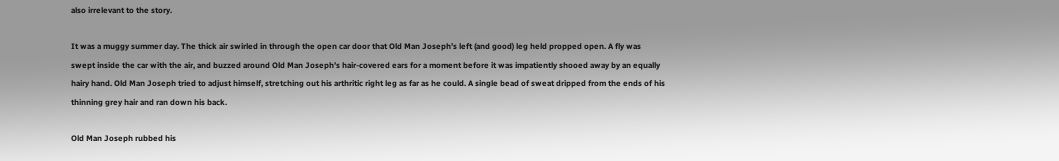also irrelevant to the story.

It was a muggy summer day. The thick air swirled in through the open car door that Old Man Joseph’s left (and good) leg held propped open. A fly was swept inside the car with the air, and buzzed around Old Man Joseph’s hair-covered ears for a moment before it was impatiently shooed away by an equally hairy hand. Old Man Joseph tried to adjust himself, stretching out his arthritic right leg as far as he could. A single bead of sweat dripped from the ends of his thinning grey hair and ran down his back.

Old Man Joseph rubbed his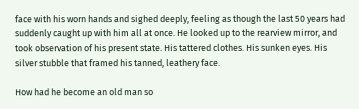face with his worn hands and sighed deeply, feeling as though the last 50 years had suddenly caught up with him all at once. He looked up to the rearview mirror, and took observation of his present state. His tattered clothes. His sunken eyes. His silver stubble that framed his tanned, leathery face.

How had he become an old man so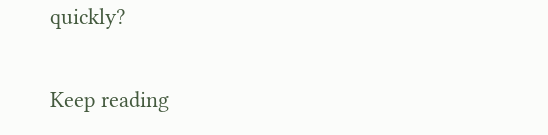quickly?

Keep reading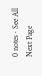0 notes · See All
Next Page